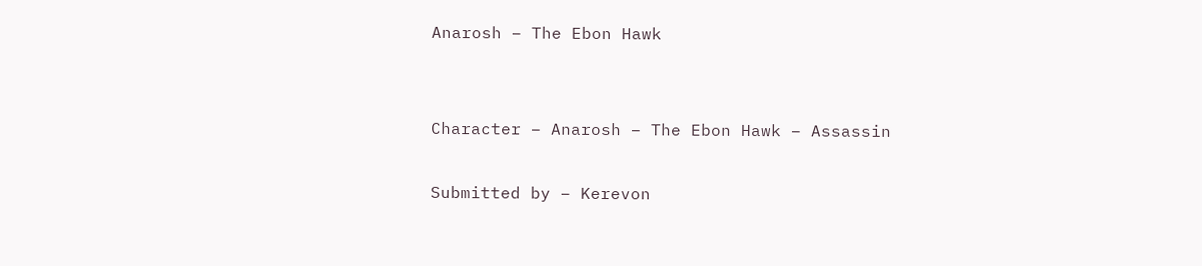Anarosh – The Ebon Hawk


Character – Anarosh – The Ebon Hawk – Assassin

Submitted by – Kerevon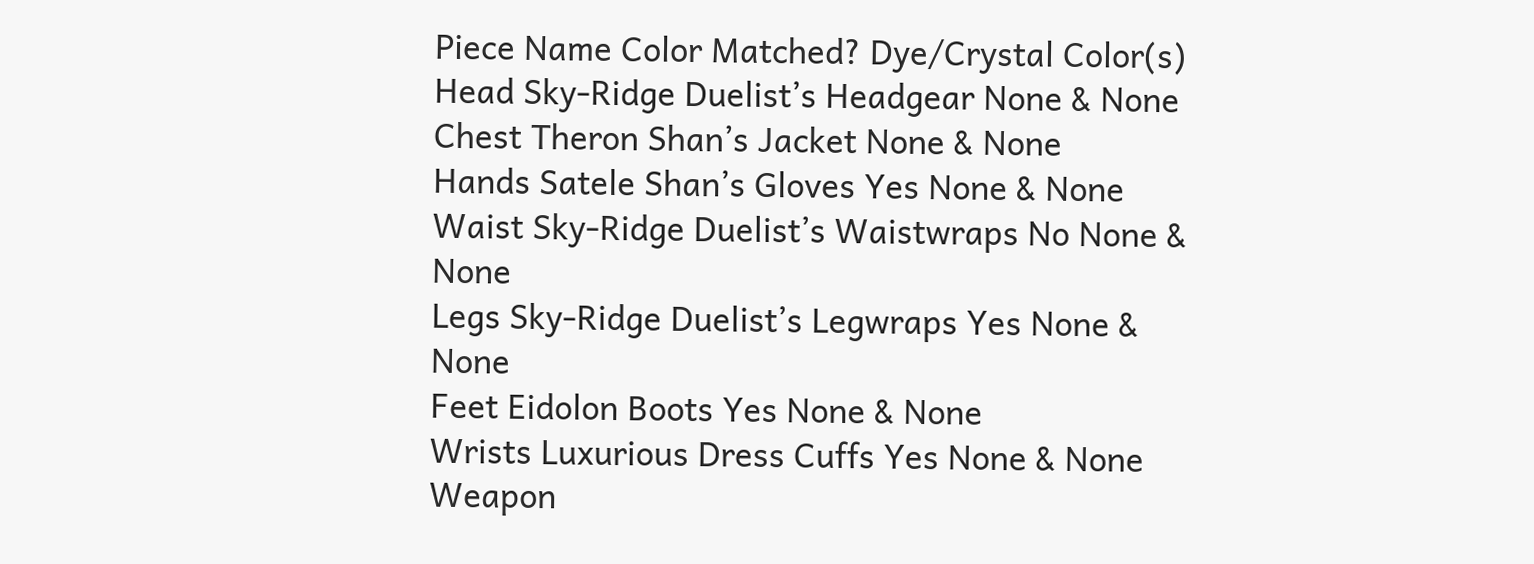Piece Name Color Matched? Dye/Crystal Color(s)
Head Sky-Ridge Duelist’s Headgear None & None
Chest Theron Shan’s Jacket None & None
Hands Satele Shan’s Gloves Yes None & None
Waist Sky-Ridge Duelist’s Waistwraps No None & None
Legs Sky-Ridge Duelist’s Legwraps Yes None & None
Feet Eidolon Boots Yes None & None
Wrists Luxurious Dress Cuffs Yes None & None
Weapon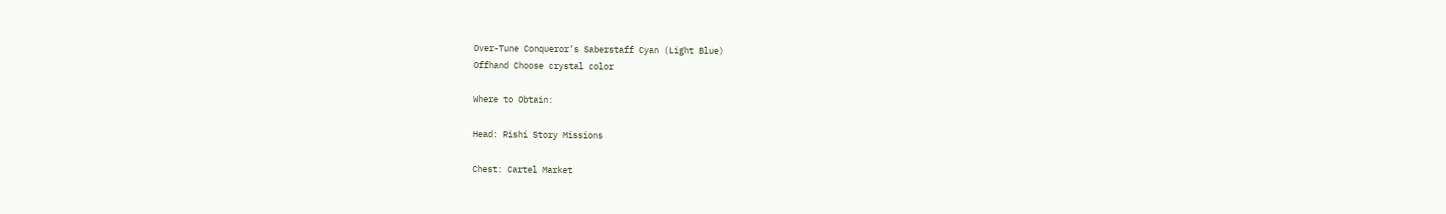Over-Tune Conqueror’s Saberstaff Cyan (Light Blue)
Offhand Choose crystal color

Where to Obtain:

Head: Rishi Story Missions

Chest: Cartel Market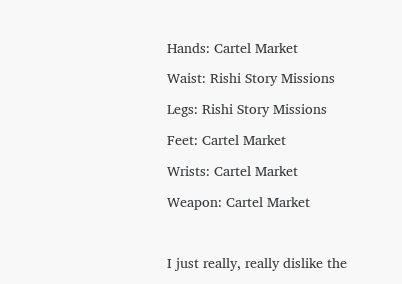Hands: Cartel Market

Waist: Rishi Story Missions

Legs: Rishi Story Missions

Feet: Cartel Market

Wrists: Cartel Market

Weapon: Cartel Market



I just really, really dislike the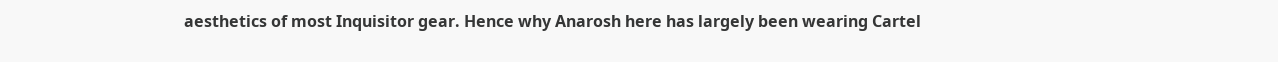aesthetics of most Inquisitor gear. Hence why Anarosh here has largely been wearing Cartel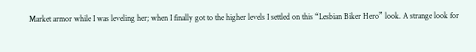Market armor while I was leveling her; when I finally got to the higher levels I settled on this “Lesbian Biker Hero” look. A strange look for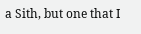a Sith, but one that I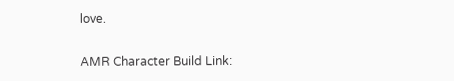love.

AMR Character Build Link: